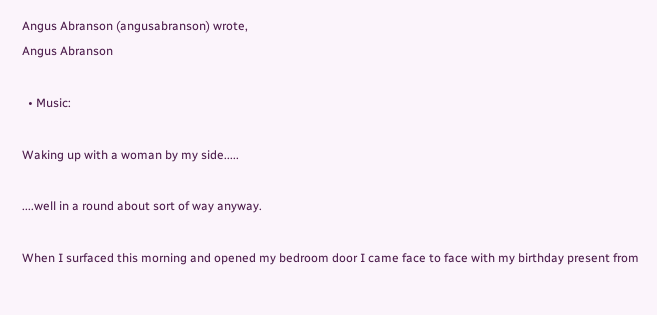Angus Abranson (angusabranson) wrote,
Angus Abranson

  • Music:

Waking up with a woman by my side.....

....well in a round about sort of way anyway.

When I surfaced this morning and opened my bedroom door I came face to face with my birthday present from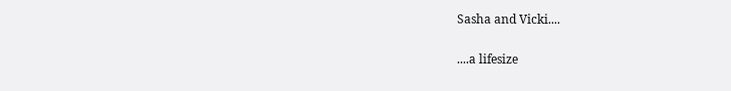Sasha and Vicki....

....a lifesize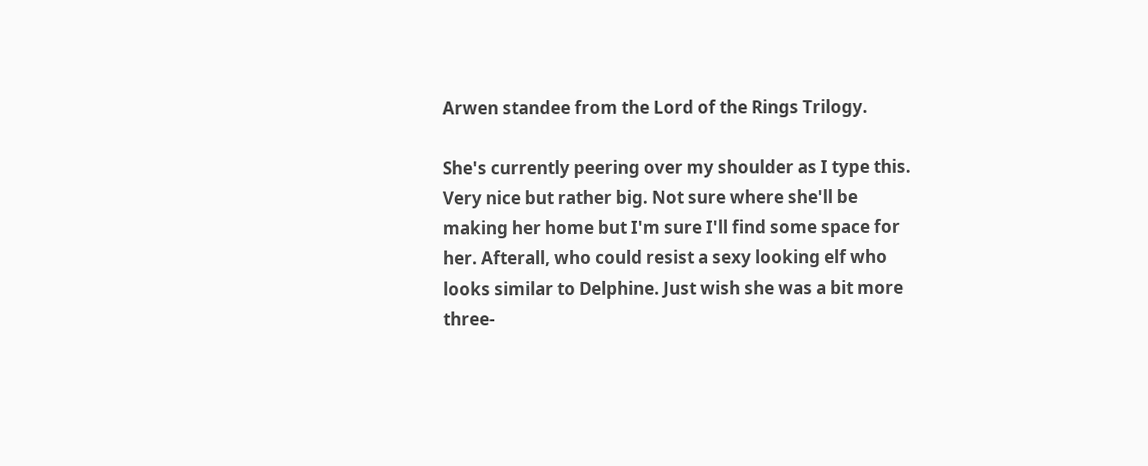Arwen standee from the Lord of the Rings Trilogy.

She's currently peering over my shoulder as I type this. Very nice but rather big. Not sure where she'll be making her home but I'm sure I'll find some space for her. Afterall, who could resist a sexy looking elf who looks similar to Delphine. Just wish she was a bit more three-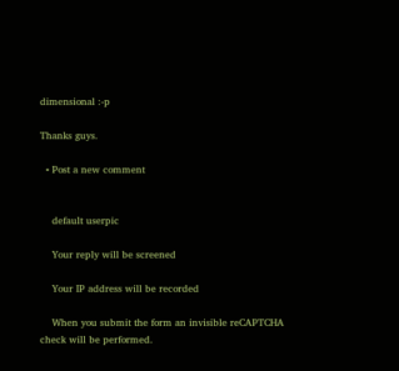dimensional :-p

Thanks guys.

  • Post a new comment


    default userpic

    Your reply will be screened

    Your IP address will be recorded

    When you submit the form an invisible reCAPTCHA check will be performed.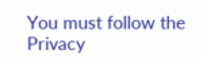You must follow the Privacy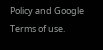Policy and Google Terms of use.